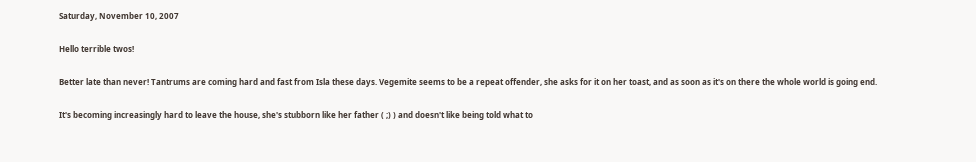Saturday, November 10, 2007

Hello terrible twos!

Better late than never! Tantrums are coming hard and fast from Isla these days. Vegemite seems to be a repeat offender, she asks for it on her toast, and as soon as it's on there the whole world is going end.

It's becoming increasingly hard to leave the house, she's stubborn like her father ( ;) ) and doesn't like being told what to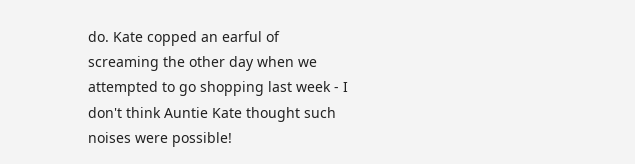do. Kate copped an earful of screaming the other day when we attempted to go shopping last week - I don't think Auntie Kate thought such noises were possible!